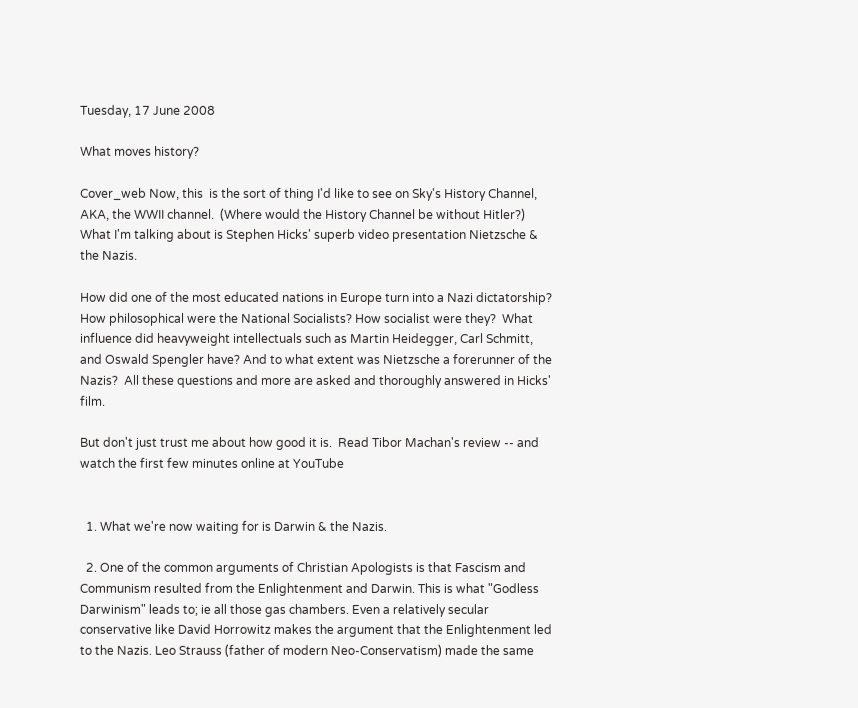Tuesday, 17 June 2008

What moves history?

Cover_web Now, this  is the sort of thing I'd like to see on Sky's History Channel, AKA, the WWII channel.  (Where would the History Channel be without Hitler?)  What I'm talking about is Stephen Hicks' superb video presentation Nietzsche & the Nazis.

How did one of the most educated nations in Europe turn into a Nazi dictatorship? How philosophical were the National Socialists? How socialist were they?  What influence did heavyweight intellectuals such as Martin Heidegger, Carl Schmitt, and Oswald Spengler have? And to what extent was Nietzsche a forerunner of the Nazis?  All these questions and more are asked and thoroughly answered in Hicks' film.

But don't just trust me about how good it is.  Read Tibor Machan's review -- and watch the first few minutes online at YouTube


  1. What we're now waiting for is Darwin & the Nazis.

  2. One of the common arguments of Christian Apologists is that Fascism and Communism resulted from the Enlightenment and Darwin. This is what "Godless Darwinism" leads to; ie all those gas chambers. Even a relatively secular conservative like David Horrowitz makes the argument that the Enlightenment led to the Nazis. Leo Strauss (father of modern Neo-Conservatism) made the same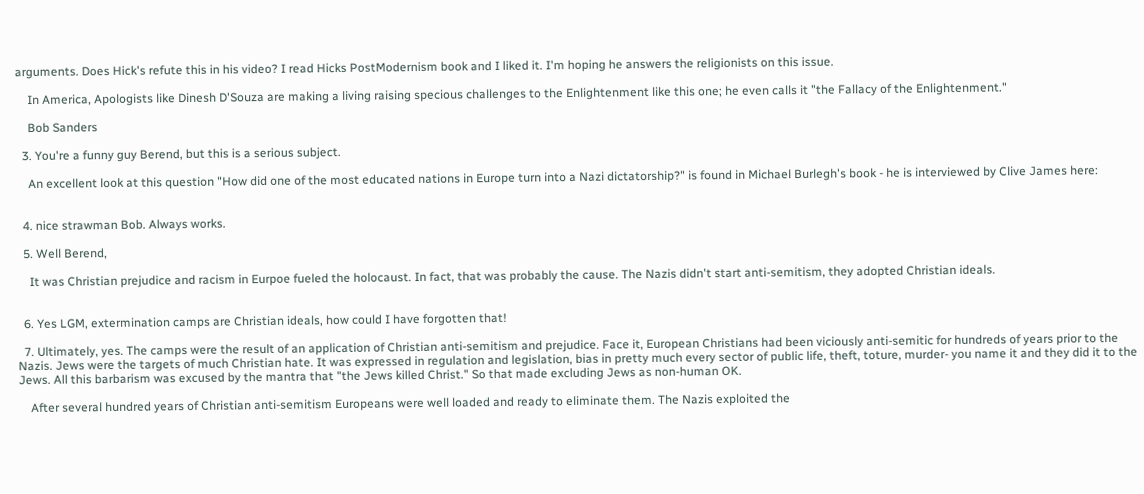arguments. Does Hick's refute this in his video? I read Hicks PostModernism book and I liked it. I'm hoping he answers the religionists on this issue.

    In America, Apologists like Dinesh D'Souza are making a living raising specious challenges to the Enlightenment like this one; he even calls it "the Fallacy of the Enlightenment."

    Bob Sanders

  3. You're a funny guy Berend, but this is a serious subject.

    An excellent look at this question "How did one of the most educated nations in Europe turn into a Nazi dictatorship?" is found in Michael Burlegh's book - he is interviewed by Clive James here:


  4. nice strawman Bob. Always works.

  5. Well Berend,

    It was Christian prejudice and racism in Eurpoe fueled the holocaust. In fact, that was probably the cause. The Nazis didn't start anti-semitism, they adopted Christian ideals.


  6. Yes LGM, extermination camps are Christian ideals, how could I have forgotten that!

  7. Ultimately, yes. The camps were the result of an application of Christian anti-semitism and prejudice. Face it, European Christians had been viciously anti-semitic for hundreds of years prior to the Nazis. Jews were the targets of much Christian hate. It was expressed in regulation and legislation, bias in pretty much every sector of public life, theft, toture, murder- you name it and they did it to the Jews. All this barbarism was excused by the mantra that "the Jews killed Christ." So that made excluding Jews as non-human OK.

    After several hundred years of Christian anti-semitism Europeans were well loaded and ready to eliminate them. The Nazis exploited the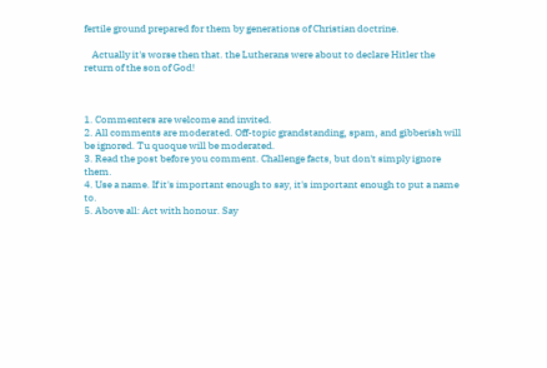fertile ground prepared for them by generations of Christian doctrine.

    Actually it's worse then that. the Lutherans were about to declare Hitler the return of the son of God!



1. Commenters are welcome and invited.
2. All comments are moderated. Off-topic grandstanding, spam, and gibberish will be ignored. Tu quoque will be moderated.
3. Read the post before you comment. Challenge facts, but don't simply ignore them.
4. Use a name. If it's important enough to say, it's important enough to put a name to.
5. Above all: Act with honour. Say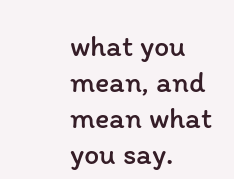what you mean, and mean what you say.